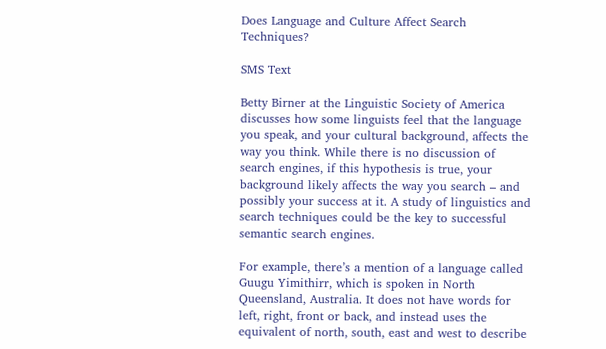Does Language and Culture Affect Search Techniques?

SMS Text

Betty Birner at the Linguistic Society of America discusses how some linguists feel that the language you speak, and your cultural background, affects the way you think. While there is no discussion of search engines, if this hypothesis is true, your background likely affects the way you search – and possibly your success at it. A study of linguistics and search techniques could be the key to successful semantic search engines.

For example, there’s a mention of a language called Guugu Yimithirr, which is spoken in North Queensland, Australia. It does not have words for left, right, front or back, and instead uses the equivalent of north, south, east and west to describe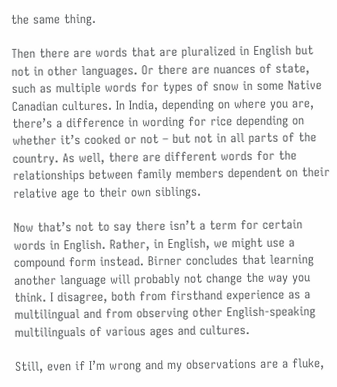the same thing.

Then there are words that are pluralized in English but not in other languages. Or there are nuances of state, such as multiple words for types of snow in some Native Canadian cultures. In India, depending on where you are, there’s a difference in wording for rice depending on whether it’s cooked or not – but not in all parts of the country. As well, there are different words for the relationships between family members dependent on their relative age to their own siblings.

Now that’s not to say there isn’t a term for certain words in English. Rather, in English, we might use a compound form instead. Birner concludes that learning another language will probably not change the way you think. I disagree, both from firsthand experience as a multilingual and from observing other English-speaking multilinguals of various ages and cultures.

Still, even if I’m wrong and my observations are a fluke,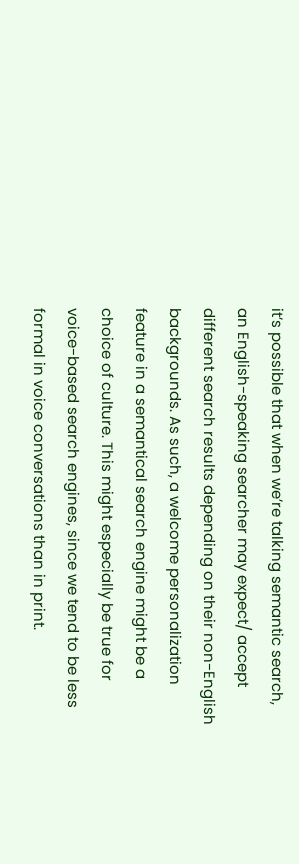it’s possible that when we’re talking semantic search, an English-speaking searcher may expect/ accept different search results depending on their non-English backgrounds. As such, a welcome personalization feature in a semantical search engine might be a choice of culture. This might especially be true for voice-based search engines, since we tend to be less formal in voice conversations than in print.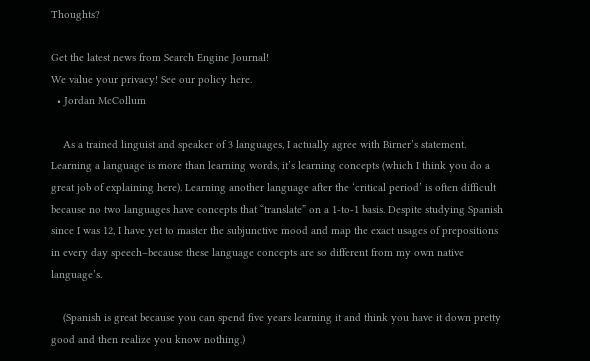Thoughts?

Get the latest news from Search Engine Journal!
We value your privacy! See our policy here.
  • Jordan McCollum

    As a trained linguist and speaker of 3 languages, I actually agree with Birner’s statement. Learning a language is more than learning words, it’s learning concepts (which I think you do a great job of explaining here). Learning another language after the ‘critical period’ is often difficult because no two languages have concepts that “translate” on a 1-to-1 basis. Despite studying Spanish since I was 12, I have yet to master the subjunctive mood and map the exact usages of prepositions in every day speech–because these language concepts are so different from my own native language’s.

    (Spanish is great because you can spend five years learning it and think you have it down pretty good and then realize you know nothing.)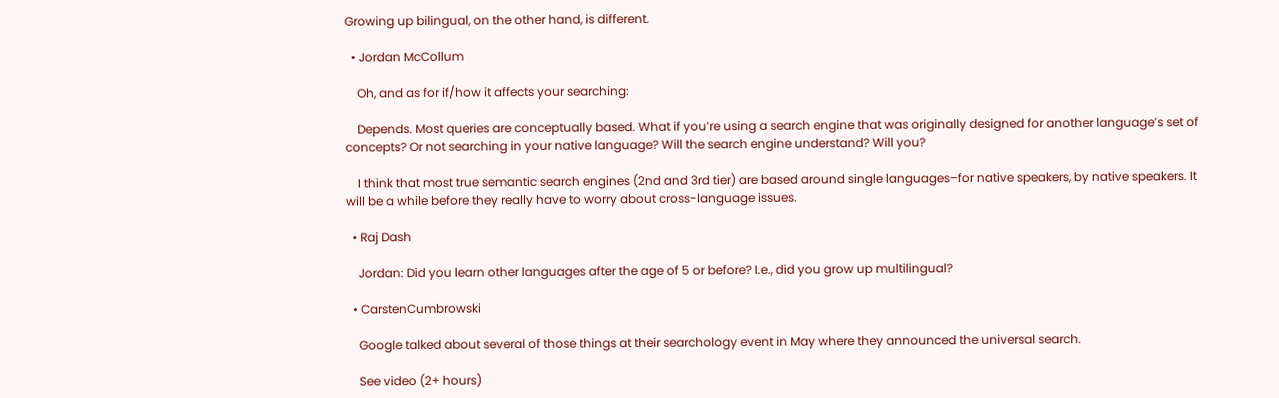Growing up bilingual, on the other hand, is different.

  • Jordan McCollum

    Oh, and as for if/how it affects your searching:

    Depends. Most queries are conceptually based. What if you’re using a search engine that was originally designed for another language’s set of concepts? Or not searching in your native language? Will the search engine understand? Will you?

    I think that most true semantic search engines (2nd and 3rd tier) are based around single languages–for native speakers, by native speakers. It will be a while before they really have to worry about cross-language issues.

  • Raj Dash

    Jordan: Did you learn other languages after the age of 5 or before? I.e., did you grow up multilingual?

  • CarstenCumbrowski

    Google talked about several of those things at their searchology event in May where they announced the universal search.

    See video (2+ hours)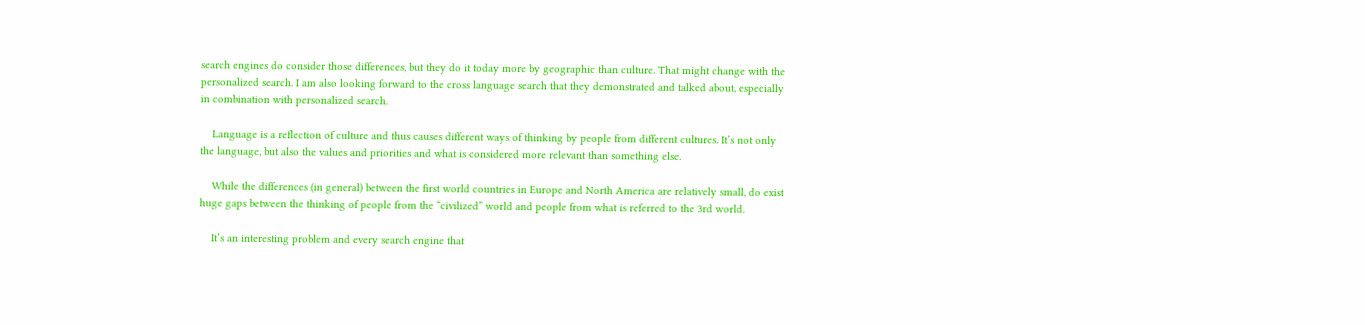search engines do consider those differences, but they do it today more by geographic than culture. That might change with the personalized search. I am also looking forward to the cross language search that they demonstrated and talked about, especially in combination with personalized search.

    Language is a reflection of culture and thus causes different ways of thinking by people from different cultures. It’s not only the language, but also the values and priorities and what is considered more relevant than something else.

    While the differences (in general) between the first world countries in Europe and North America are relatively small, do exist huge gaps between the thinking of people from the “civilized” world and people from what is referred to the 3rd world.

    It’s an interesting problem and every search engine that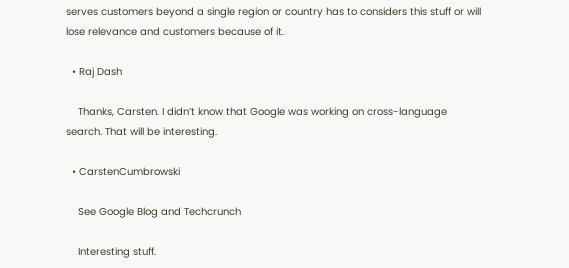serves customers beyond a single region or country has to considers this stuff or will lose relevance and customers because of it.

  • Raj Dash

    Thanks, Carsten. I didn’t know that Google was working on cross-language search. That will be interesting.

  • CarstenCumbrowski

    See Google Blog and Techcrunch

    Interesting stuff.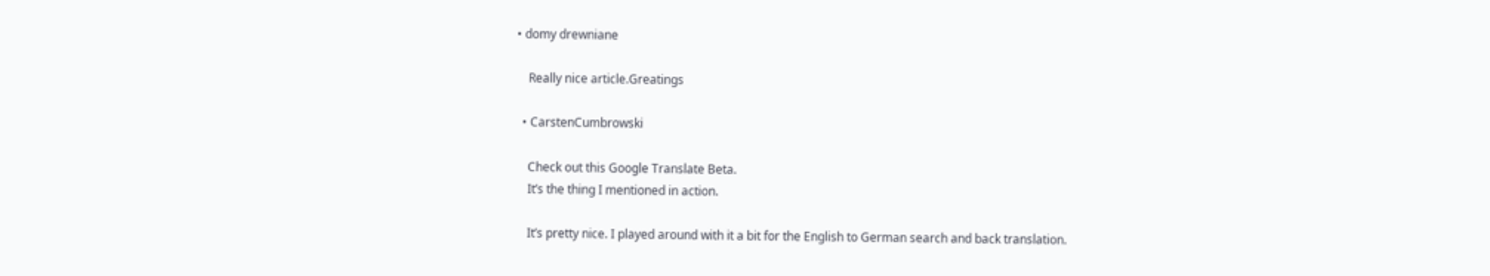• domy drewniane

    Really nice article.Greatings

  • CarstenCumbrowski

    Check out this Google Translate Beta.
    It’s the thing I mentioned in action.

    It’s pretty nice. I played around with it a bit for the English to German search and back translation.